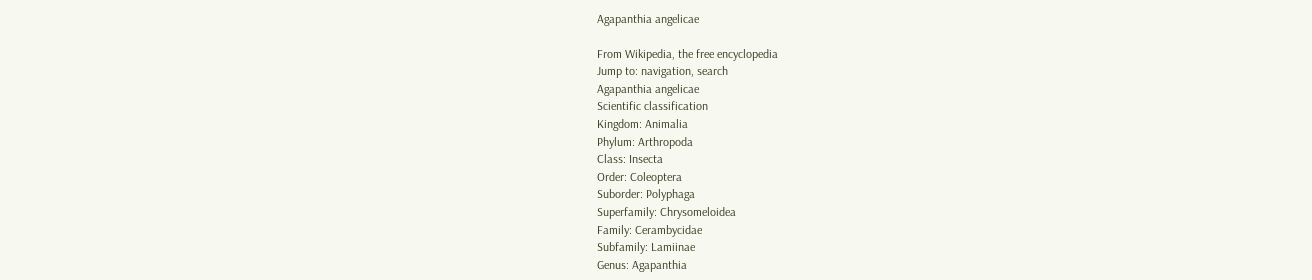Agapanthia angelicae

From Wikipedia, the free encyclopedia
Jump to: navigation, search
Agapanthia angelicae
Scientific classification
Kingdom: Animalia
Phylum: Arthropoda
Class: Insecta
Order: Coleoptera
Suborder: Polyphaga
Superfamily: Chrysomeloidea
Family: Cerambycidae
Subfamily: Lamiinae
Genus: Agapanthia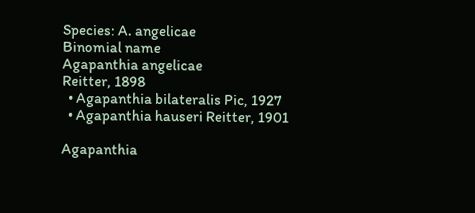Species: A. angelicae
Binomial name
Agapanthia angelicae
Reitter, 1898
  • Agapanthia bilateralis Pic, 1927
  • Agapanthia hauseri Reitter, 1901

Agapanthia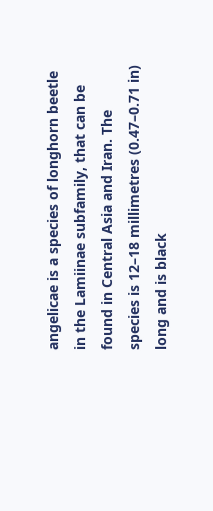angelicae is a species of longhorn beetle in the Lamiinae subfamily, that can be found in Central Asia and Iran. The species is 12–18 millimetres (0.47–0.71 in) long and is black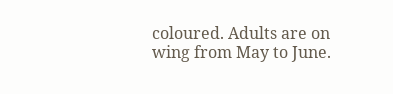coloured. Adults are on wing from May to June.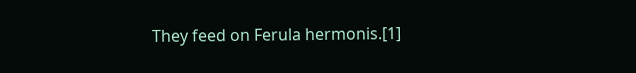They feed on Ferula hermonis.[1]